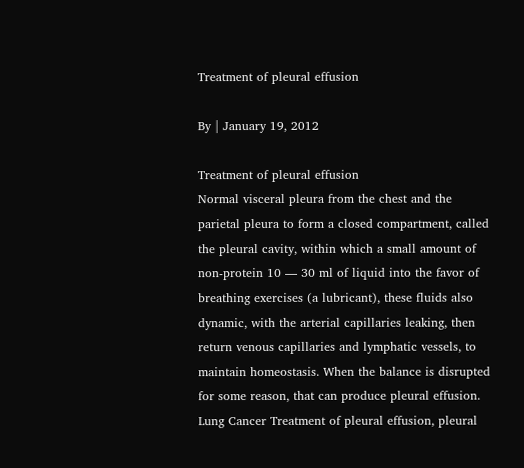Treatment of pleural effusion

By | January 19, 2012

Treatment of pleural effusion
Normal visceral pleura from the chest and the parietal pleura to form a closed compartment, called the pleural cavity, within which a small amount of non-protein 10 — 30 ml of liquid into the favor of breathing exercises (a lubricant), these fluids also dynamic, with the arterial capillaries leaking, then return venous capillaries and lymphatic vessels, to maintain homeostasis. When the balance is disrupted for some reason, that can produce pleural effusion.
Lung Cancer Treatment of pleural effusion, pleural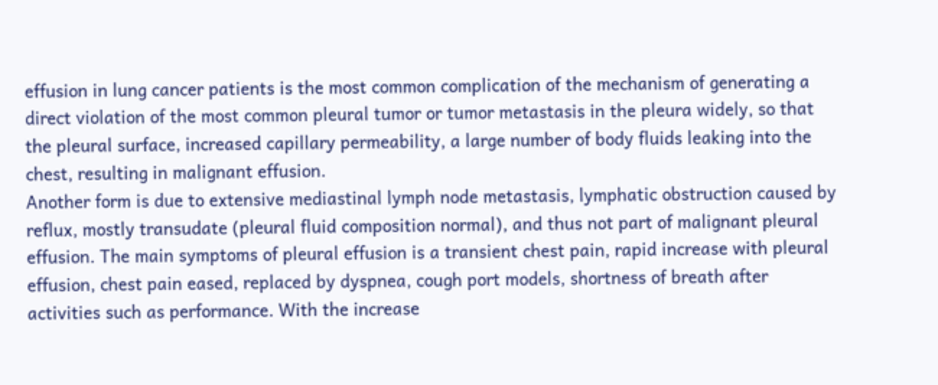effusion in lung cancer patients is the most common complication of the mechanism of generating a direct violation of the most common pleural tumor or tumor metastasis in the pleura widely, so that the pleural surface, increased capillary permeability, a large number of body fluids leaking into the chest, resulting in malignant effusion.
Another form is due to extensive mediastinal lymph node metastasis, lymphatic obstruction caused by reflux, mostly transudate (pleural fluid composition normal), and thus not part of malignant pleural effusion. The main symptoms of pleural effusion is a transient chest pain, rapid increase with pleural effusion, chest pain eased, replaced by dyspnea, cough port models, shortness of breath after activities such as performance. With the increase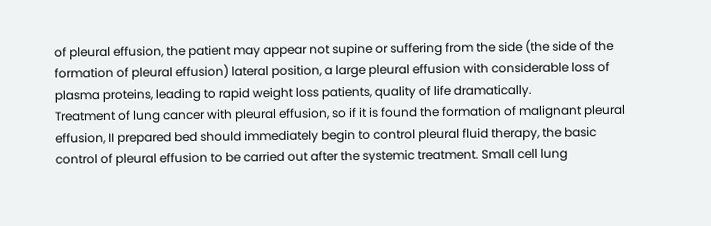of pleural effusion, the patient may appear not supine or suffering from the side (the side of the formation of pleural effusion) lateral position, a large pleural effusion with considerable loss of plasma proteins, leading to rapid weight loss patients, quality of life dramatically.
Treatment of lung cancer with pleural effusion, so if it is found the formation of malignant pleural effusion, II prepared bed should immediately begin to control pleural fluid therapy, the basic control of pleural effusion to be carried out after the systemic treatment. Small cell lung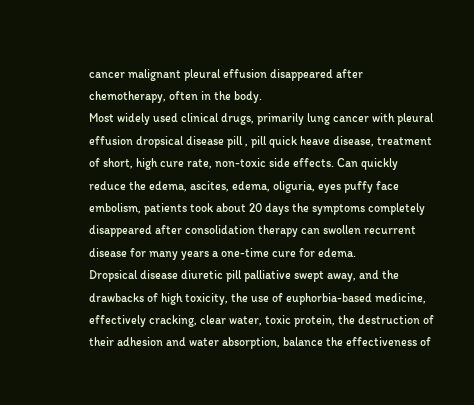cancer malignant pleural effusion disappeared after chemotherapy, often in the body.
Most widely used clinical drugs, primarily lung cancer with pleural effusion dropsical disease pill , pill quick heave disease, treatment of short, high cure rate, non-toxic side effects. Can quickly reduce the edema, ascites, edema, oliguria, eyes puffy face embolism, patients took about 20 days the symptoms completely disappeared after consolidation therapy can swollen recurrent disease for many years a one-time cure for edema.
Dropsical disease diuretic pill palliative swept away, and the drawbacks of high toxicity, the use of euphorbia-based medicine, effectively cracking, clear water, toxic protein, the destruction of their adhesion and water absorption, balance the effectiveness of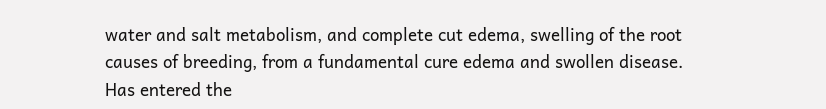water and salt metabolism, and complete cut edema, swelling of the root causes of breeding, from a fundamental cure edema and swollen disease. Has entered the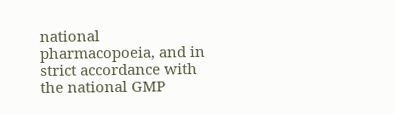national pharmacopoeia, and in strict accordance with the national GMP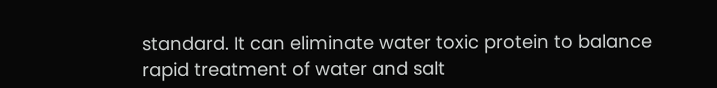standard. It can eliminate water toxic protein to balance rapid treatment of water and salt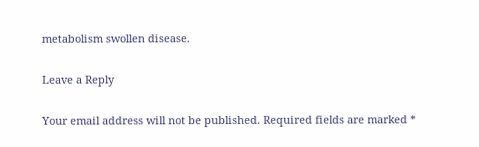metabolism swollen disease.

Leave a Reply

Your email address will not be published. Required fields are marked *